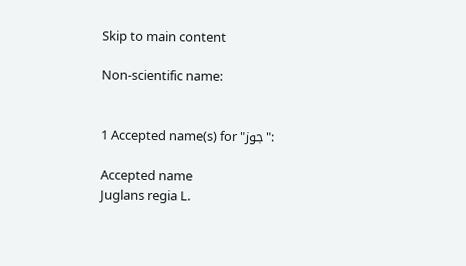Skip to main content

Non-scientific name:


1 Accepted name(s) for "جوز":

Accepted name
Juglans regia L.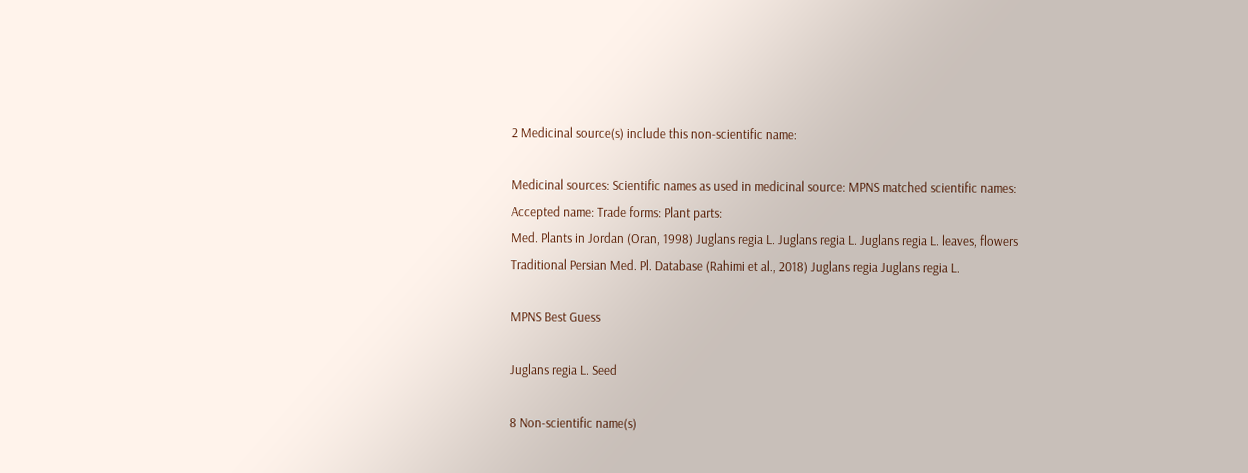2 Medicinal source(s) include this non-scientific name:

Medicinal sources: Scientific names as used in medicinal source: MPNS matched scientific names: Accepted name: Trade forms: Plant parts:
Med. Plants in Jordan (Oran, 1998) Juglans regia L. Juglans regia L. Juglans regia L. leaves, flowers
Traditional Persian Med. Pl. Database (Rahimi et al., 2018) Juglans regia Juglans regia L.

MPNS Best Guess

Juglans regia L. Seed

8 Non-scientific name(s)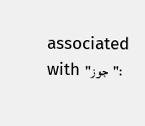associated with "جوز":